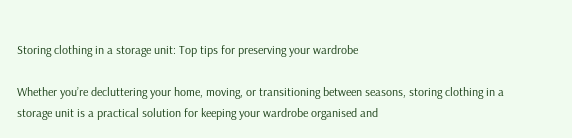Storing clothing in a storage unit: Top tips for preserving your wardrobe

Whether you’re decluttering your home, moving, or transitioning between seasons, storing clothing in a storage unit is a practical solution for keeping your wardrobe organised and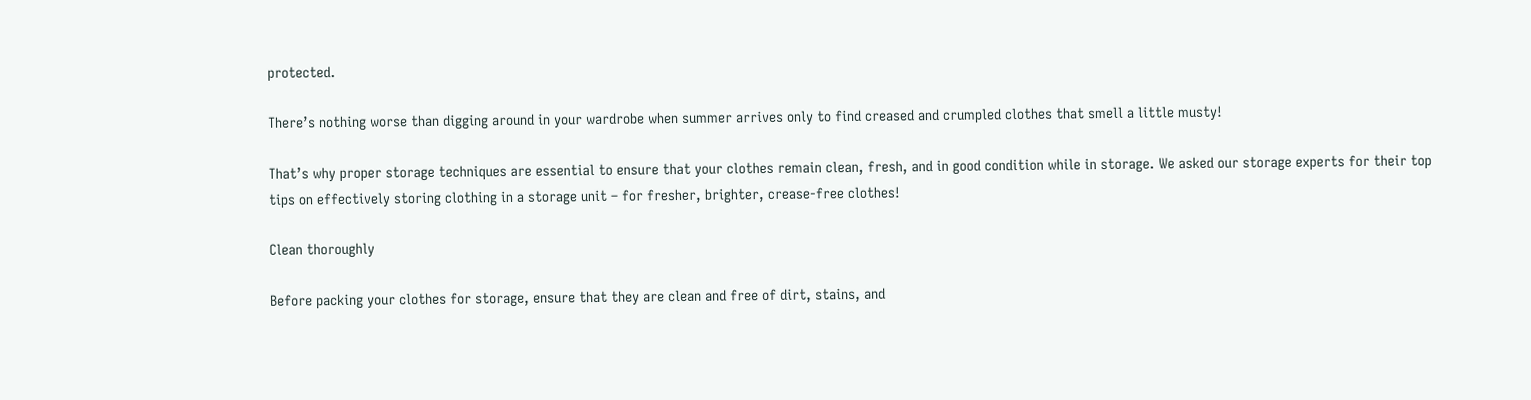protected.

There’s nothing worse than digging around in your wardrobe when summer arrives only to find creased and crumpled clothes that smell a little musty!

That’s why proper storage techniques are essential to ensure that your clothes remain clean, fresh, and in good condition while in storage. We asked our storage experts for their top tips on effectively storing clothing in a storage unit – for fresher, brighter, crease-free clothes!

Clean thoroughly

Before packing your clothes for storage, ensure that they are clean and free of dirt, stains, and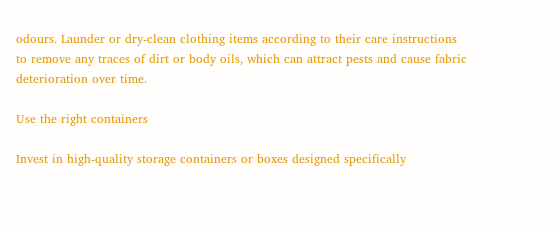odours. Launder or dry-clean clothing items according to their care instructions to remove any traces of dirt or body oils, which can attract pests and cause fabric deterioration over time.

Use the right containers

Invest in high-quality storage containers or boxes designed specifically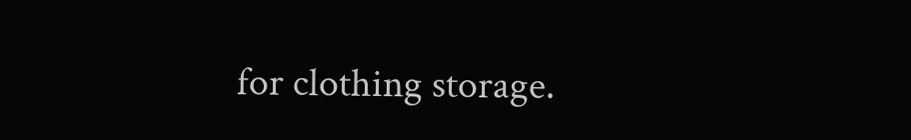for clothing storage.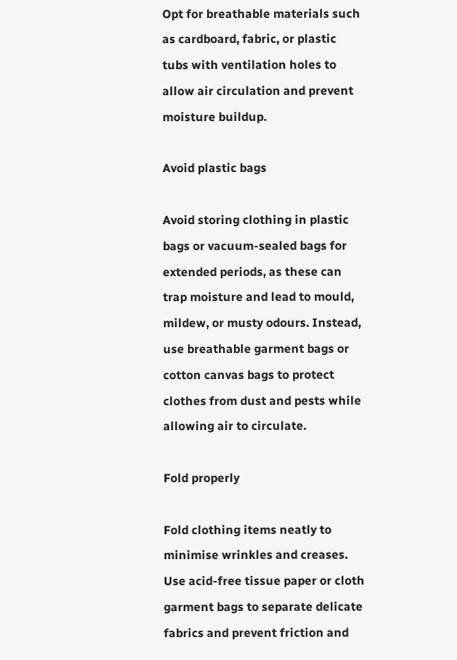Opt for breathable materials such as cardboard, fabric, or plastic tubs with ventilation holes to allow air circulation and prevent moisture buildup.

Avoid plastic bags

Avoid storing clothing in plastic bags or vacuum-sealed bags for extended periods, as these can trap moisture and lead to mould, mildew, or musty odours. Instead, use breathable garment bags or cotton canvas bags to protect clothes from dust and pests while allowing air to circulate.

Fold properly

Fold clothing items neatly to minimise wrinkles and creases. Use acid-free tissue paper or cloth garment bags to separate delicate fabrics and prevent friction and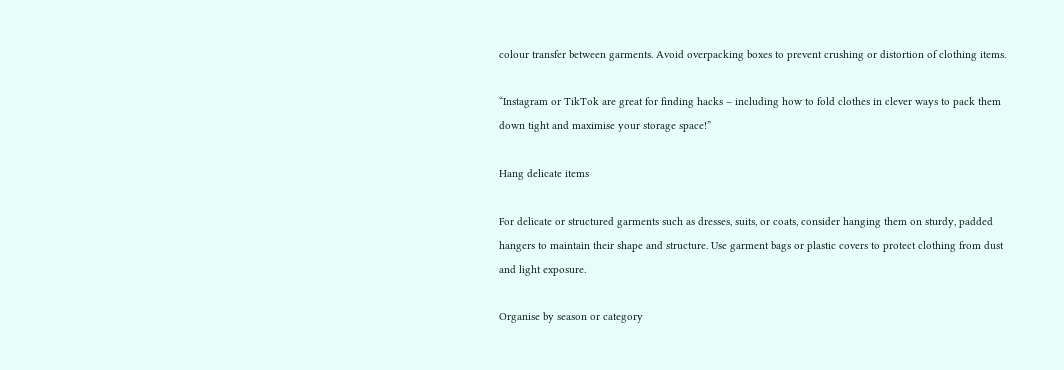colour transfer between garments. Avoid overpacking boxes to prevent crushing or distortion of clothing items.

“Instagram or TikTok are great for finding hacks – including how to fold clothes in clever ways to pack them down tight and maximise your storage space!”

Hang delicate items

For delicate or structured garments such as dresses, suits, or coats, consider hanging them on sturdy, padded hangers to maintain their shape and structure. Use garment bags or plastic covers to protect clothing from dust and light exposure.

Organise by season or category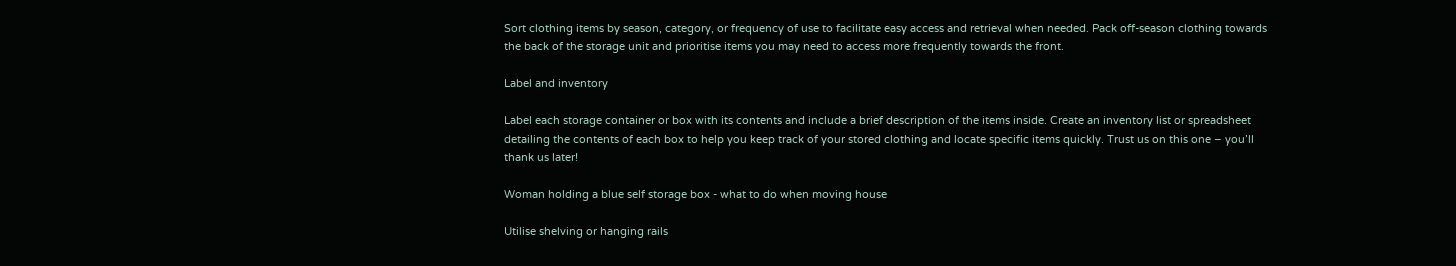Sort clothing items by season, category, or frequency of use to facilitate easy access and retrieval when needed. Pack off-season clothing towards the back of the storage unit and prioritise items you may need to access more frequently towards the front.

Label and inventory

Label each storage container or box with its contents and include a brief description of the items inside. Create an inventory list or spreadsheet detailing the contents of each box to help you keep track of your stored clothing and locate specific items quickly. Trust us on this one – you’ll thank us later!

Woman holding a blue self storage box - what to do when moving house

Utilise shelving or hanging rails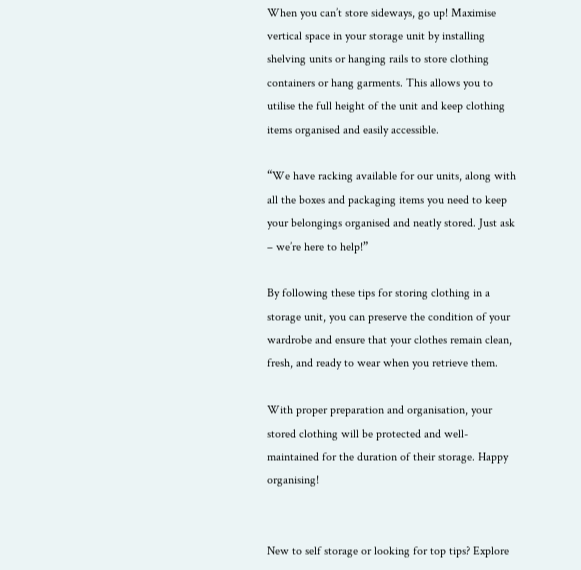When you can’t store sideways, go up! Maximise vertical space in your storage unit by installing shelving units or hanging rails to store clothing containers or hang garments. This allows you to utilise the full height of the unit and keep clothing items organised and easily accessible.

“We have racking available for our units, along with all the boxes and packaging items you need to keep your belongings organised and neatly stored. Just ask – we’re here to help!”

By following these tips for storing clothing in a storage unit, you can preserve the condition of your wardrobe and ensure that your clothes remain clean, fresh, and ready to wear when you retrieve them.

With proper preparation and organisation, your stored clothing will be protected and well-maintained for the duration of their storage. Happy organising!


New to self storage or looking for top tips? Explore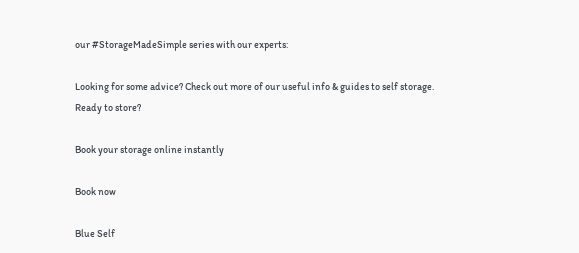our #StorageMadeSimple series with our experts:

Looking for some advice? Check out more of our useful info & guides to self storage.
Ready to store?

Book your storage online instantly

Book now

Blue Self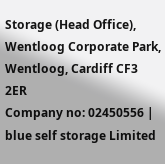Storage (Head Office), Wentloog Corporate Park, Wentloog, Cardiff CF3 2ER
Company no: 02450556 | blue self storage Limited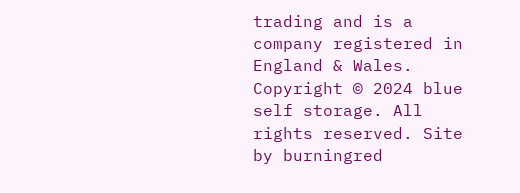trading and is a company registered in England & Wales.
Copyright © 2024 blue self storage. All rights reserved. Site by burningred